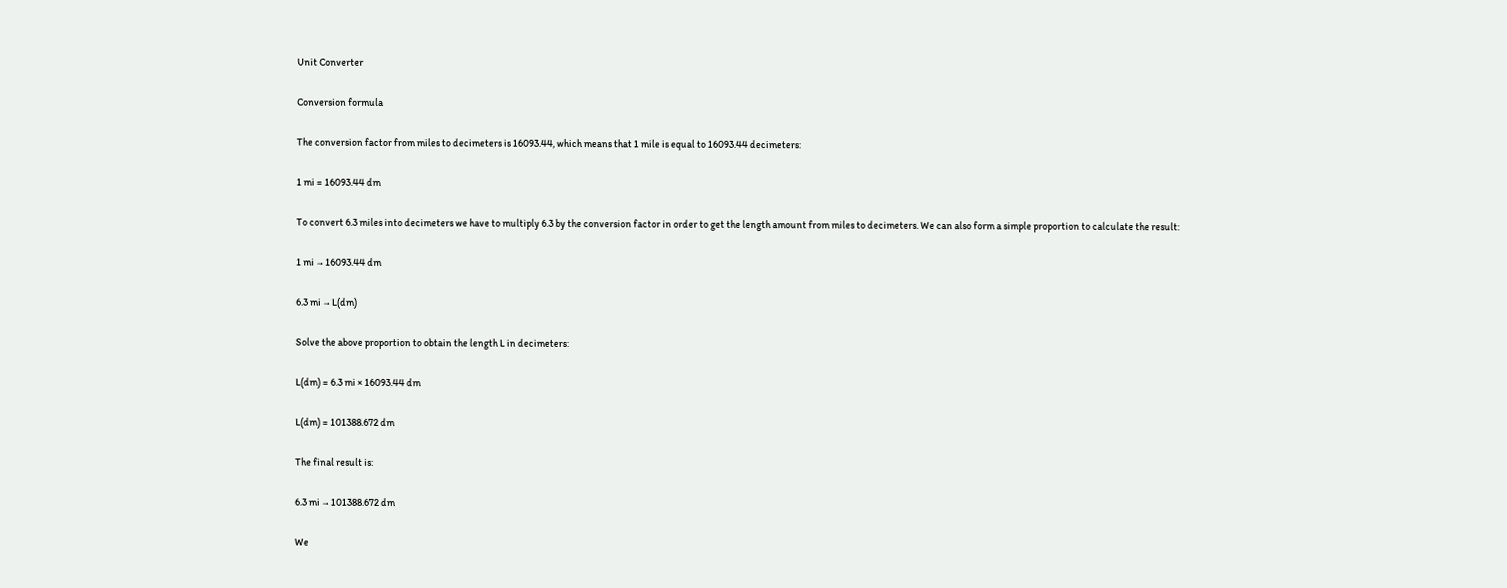Unit Converter

Conversion formula

The conversion factor from miles to decimeters is 16093.44, which means that 1 mile is equal to 16093.44 decimeters:

1 mi = 16093.44 dm

To convert 6.3 miles into decimeters we have to multiply 6.3 by the conversion factor in order to get the length amount from miles to decimeters. We can also form a simple proportion to calculate the result:

1 mi → 16093.44 dm

6.3 mi → L(dm)

Solve the above proportion to obtain the length L in decimeters:

L(dm) = 6.3 mi × 16093.44 dm

L(dm) = 101388.672 dm

The final result is:

6.3 mi → 101388.672 dm

We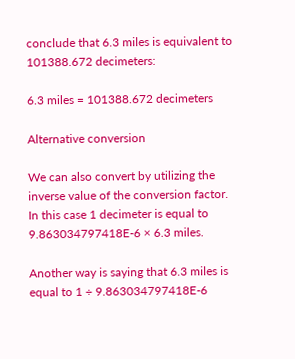conclude that 6.3 miles is equivalent to 101388.672 decimeters:

6.3 miles = 101388.672 decimeters

Alternative conversion

We can also convert by utilizing the inverse value of the conversion factor. In this case 1 decimeter is equal to 9.863034797418E-6 × 6.3 miles.

Another way is saying that 6.3 miles is equal to 1 ÷ 9.863034797418E-6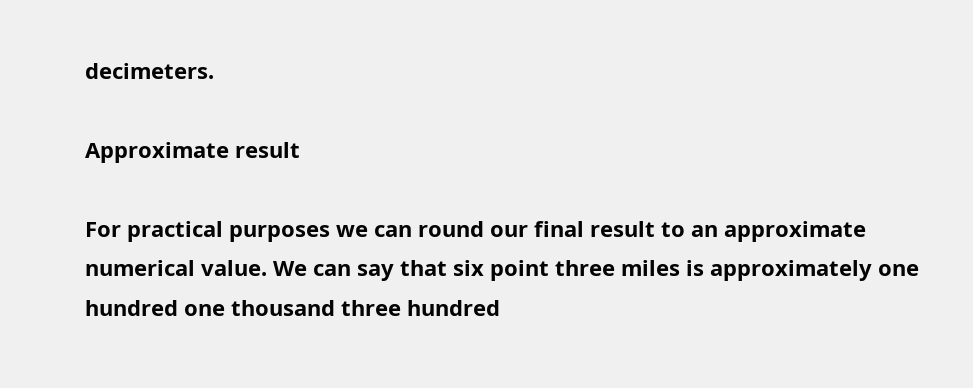decimeters.

Approximate result

For practical purposes we can round our final result to an approximate numerical value. We can say that six point three miles is approximately one hundred one thousand three hundred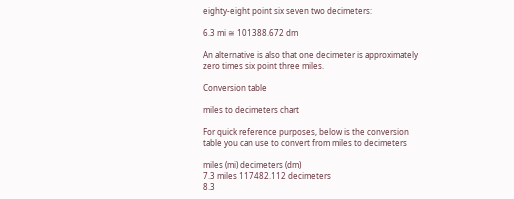eighty-eight point six seven two decimeters:

6.3 mi ≅ 101388.672 dm

An alternative is also that one decimeter is approximately zero times six point three miles.

Conversion table

miles to decimeters chart

For quick reference purposes, below is the conversion table you can use to convert from miles to decimeters

miles (mi) decimeters (dm)
7.3 miles 117482.112 decimeters
8.3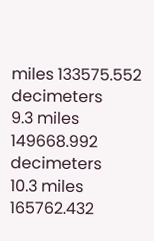miles 133575.552 decimeters
9.3 miles 149668.992 decimeters
10.3 miles 165762.432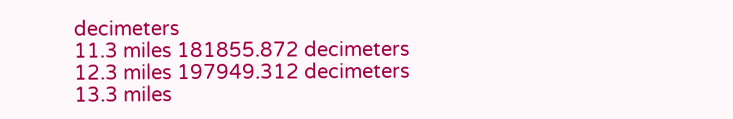decimeters
11.3 miles 181855.872 decimeters
12.3 miles 197949.312 decimeters
13.3 miles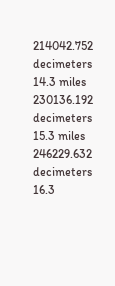214042.752 decimeters
14.3 miles 230136.192 decimeters
15.3 miles 246229.632 decimeters
16.3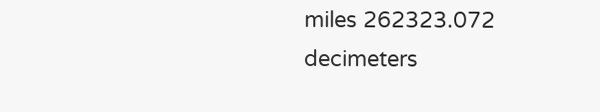miles 262323.072 decimeters